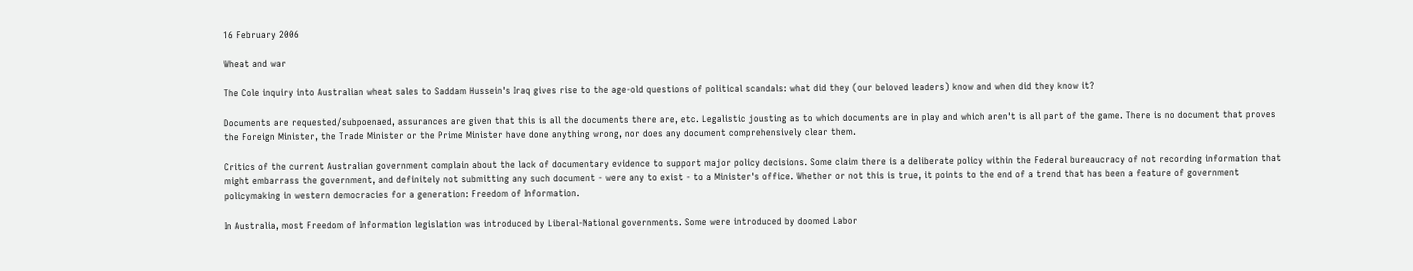16 February 2006

Wheat and war

The Cole inquiry into Australian wheat sales to Saddam Hussein's Iraq gives rise to the age-old questions of political scandals: what did they (our beloved leaders) know and when did they know it?

Documents are requested/subpoenaed, assurances are given that this is all the documents there are, etc. Legalistic jousting as to which documents are in play and which aren't is all part of the game. There is no document that proves the Foreign Minister, the Trade Minister or the Prime Minister have done anything wrong, nor does any document comprehensively clear them.

Critics of the current Australian government complain about the lack of documentary evidence to support major policy decisions. Some claim there is a deliberate policy within the Federal bureaucracy of not recording information that might embarrass the government, and definitely not submitting any such document - were any to exist - to a Minister's office. Whether or not this is true, it points to the end of a trend that has been a feature of government policymaking in western democracies for a generation: Freedom of Information.

In Australia, most Freedom of Information legislation was introduced by Liberal-National governments. Some were introduced by doomed Labor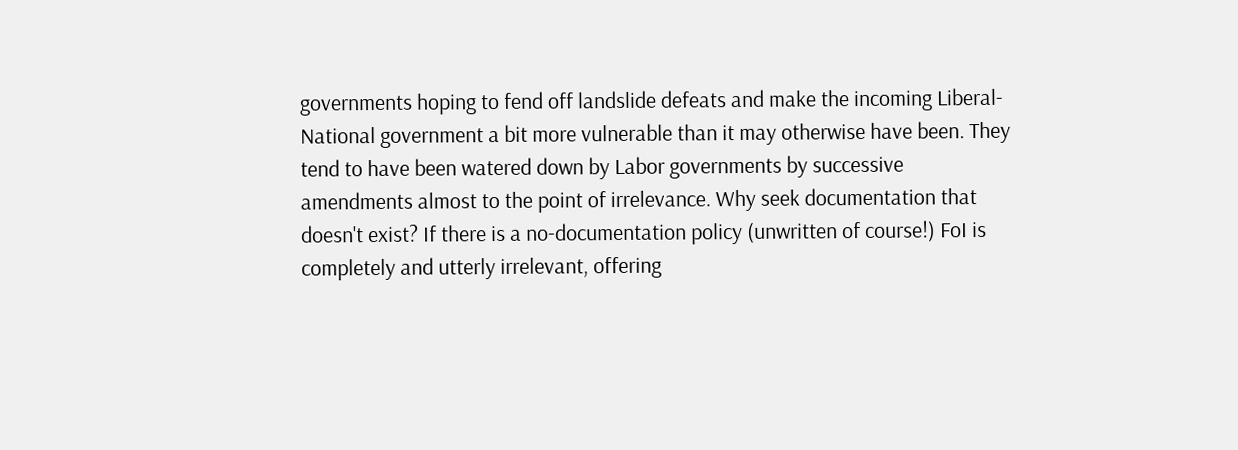governments hoping to fend off landslide defeats and make the incoming Liberal-National government a bit more vulnerable than it may otherwise have been. They tend to have been watered down by Labor governments by successive amendments almost to the point of irrelevance. Why seek documentation that doesn't exist? If there is a no-documentation policy (unwritten of course!) FoI is completely and utterly irrelevant, offering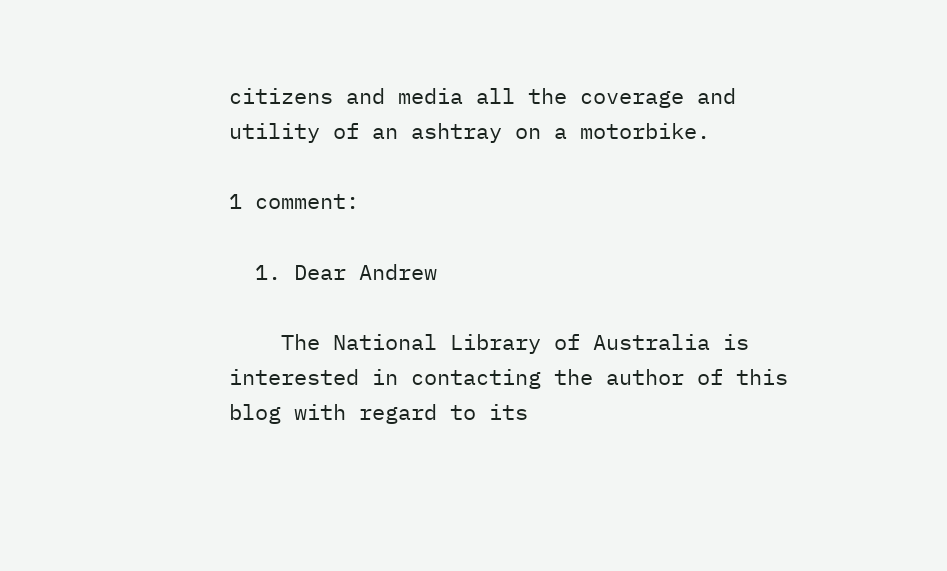citizens and media all the coverage and utility of an ashtray on a motorbike.

1 comment:

  1. Dear Andrew

    The National Library of Australia is interested in contacting the author of this blog with regard to its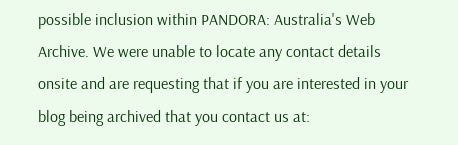possible inclusion within PANDORA: Australia's Web Archive. We were unable to locate any contact details onsite and are requesting that if you are interested in your blog being archived that you contact us at: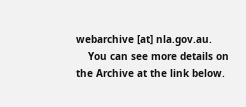webarchive [at] nla.gov.au.
    You can see more details on the Archive at the link below.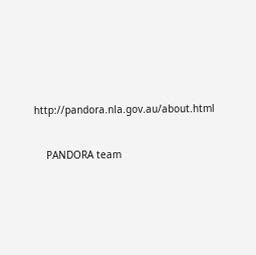http://pandora.nla.gov.au/about.html


    PANDORA team